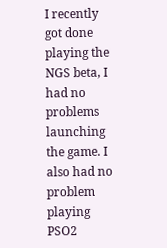I recently got done playing the NGS beta, I had no problems launching the game. I also had no problem playing PSO2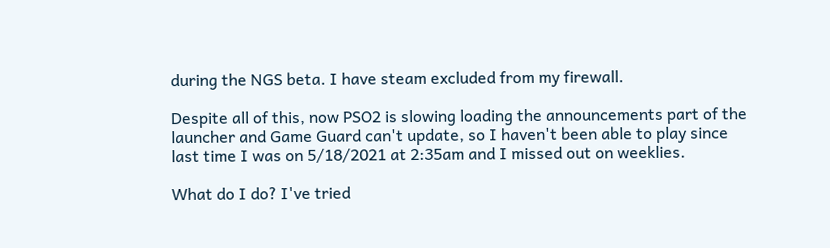during the NGS beta. I have steam excluded from my firewall.

Despite all of this, now PSO2 is slowing loading the announcements part of the launcher and Game Guard can't update, so I haven't been able to play since last time I was on 5/18/2021 at 2:35am and I missed out on weeklies.

What do I do? I've tried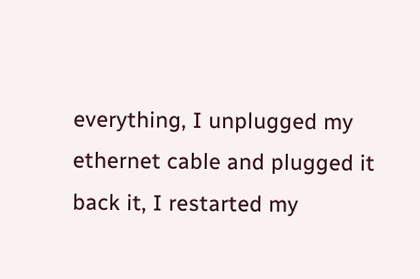everything, I unplugged my ethernet cable and plugged it back it, I restarted my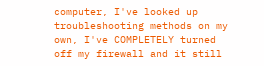computer, I've looked up troubleshooting methods on my own, I've COMPLETELY turned off my firewall and it still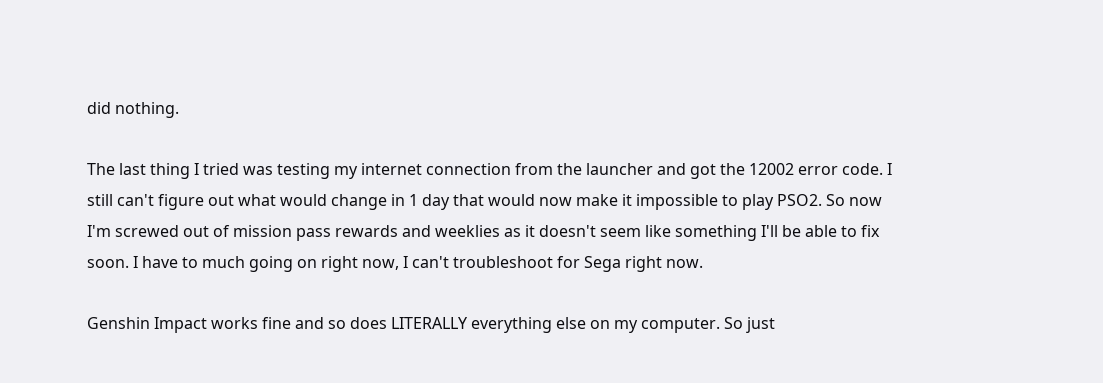did nothing.

The last thing I tried was testing my internet connection from the launcher and got the 12002 error code. I still can't figure out what would change in 1 day that would now make it impossible to play PSO2. So now I'm screwed out of mission pass rewards and weeklies as it doesn't seem like something I'll be able to fix soon. I have to much going on right now, I can't troubleshoot for Sega right now.

Genshin Impact works fine and so does LITERALLY everything else on my computer. So just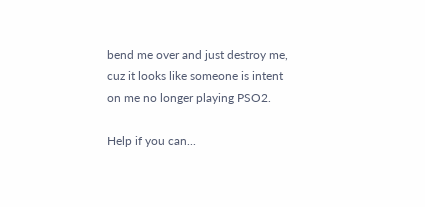bend me over and just destroy me, cuz it looks like someone is intent on me no longer playing PSO2.

Help if you can...